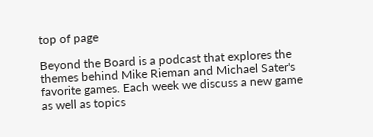top of page

Beyond the Board is a podcast that explores the themes behind Mike Rieman and Michael Sater's favorite games. Each week we discuss a new game as well as topics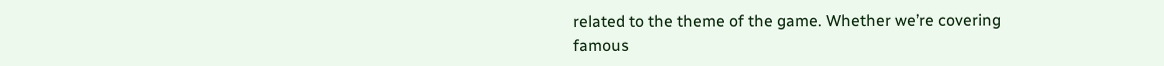related to the theme of the game. Whether we’re covering famous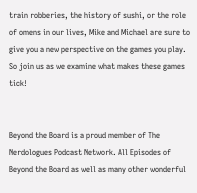train robberies, the history of sushi, or the role of omens in our lives, Mike and Michael are sure to give you a new perspective on the games you play. So join us as we examine what makes these games tick!


Beyond the Board is a proud member of The Nerdologues Podcast Network. All Episodes of Beyond the Board as well as many other wonderful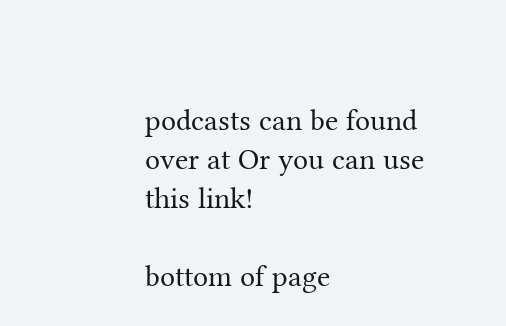podcasts can be found over at Or you can use this link!

bottom of page